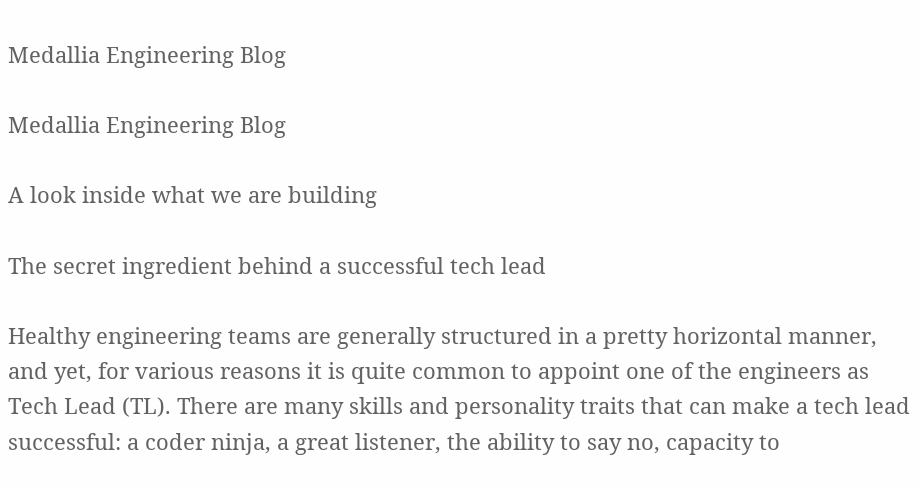Medallia Engineering Blog

Medallia Engineering Blog

A look inside what we are building

The secret ingredient behind a successful tech lead

Healthy engineering teams are generally structured in a pretty horizontal manner, and yet, for various reasons it is quite common to appoint one of the engineers as Tech Lead (TL). There are many skills and personality traits that can make a tech lead successful: a coder ninja, a great listener, the ability to say no, capacity to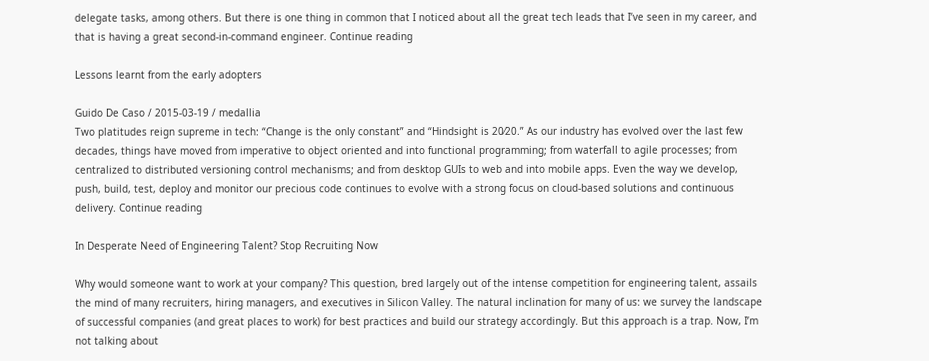delegate tasks, among others. But there is one thing in common that I noticed about all the great tech leads that I’ve seen in my career, and that is having a great second-in-command engineer. Continue reading

Lessons learnt from the early adopters

Guido De Caso / 2015-03-19 / medallia
Two platitudes reign supreme in tech: “Change is the only constant” and “Hindsight is 20⁄20.” As our industry has evolved over the last few decades, things have moved from imperative to object oriented and into functional programming; from waterfall to agile processes; from centralized to distributed versioning control mechanisms; and from desktop GUIs to web and into mobile apps. Even the way we develop, push, build, test, deploy and monitor our precious code continues to evolve with a strong focus on cloud-based solutions and continuous delivery. Continue reading

In Desperate Need of Engineering Talent? Stop Recruiting Now

Why would someone want to work at your company? This question, bred largely out of the intense competition for engineering talent, assails the mind of many recruiters, hiring managers, and executives in Silicon Valley. The natural inclination for many of us: we survey the landscape of successful companies (and great places to work) for best practices and build our strategy accordingly. But this approach is a trap. Now, I’m not talking about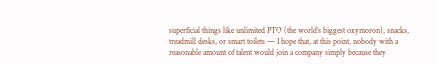superficial things like unlimited PTO (the world’s biggest oxymoron), snacks, treadmill desks, or smart toilets — I hope that, at this point, nobody with a reasonable amount of talent would join a company simply because they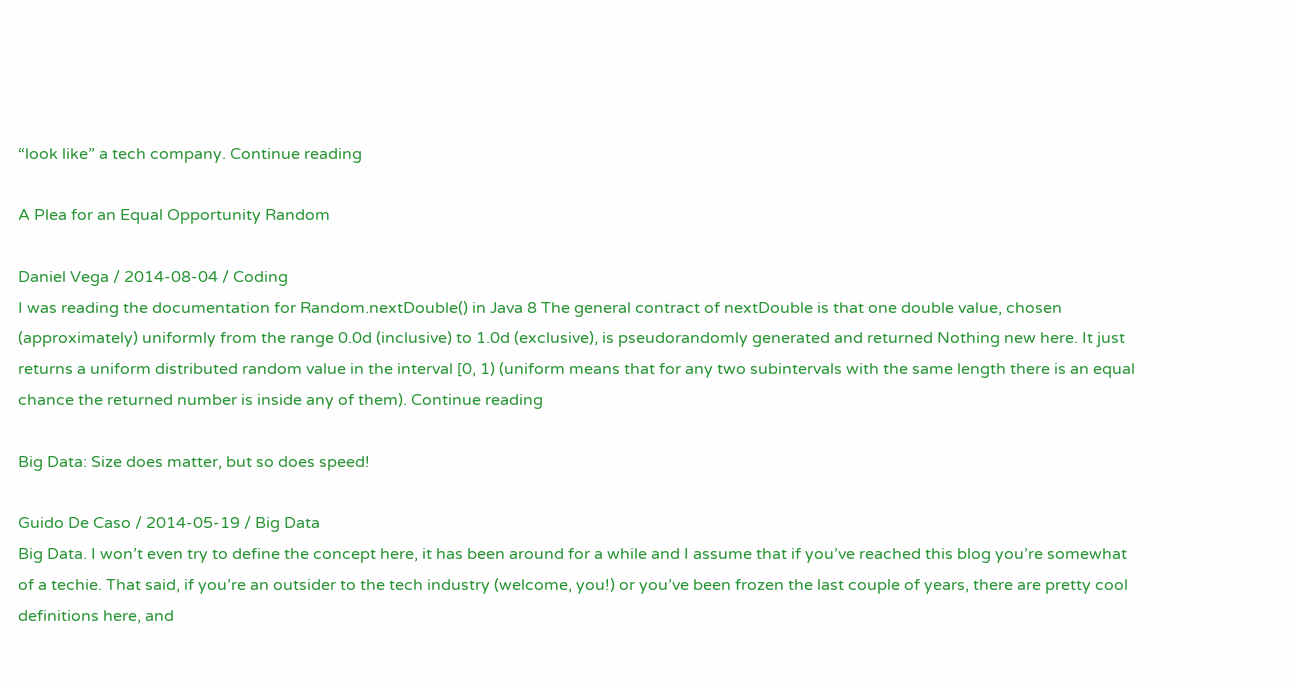“look like” a tech company. Continue reading

A Plea for an Equal Opportunity Random

Daniel Vega / 2014-08-04 / Coding
I was reading the documentation for Random.nextDouble() in Java 8 The general contract of nextDouble is that one double value, chosen (approximately) uniformly from the range 0.0d (inclusive) to 1.0d (exclusive), is pseudorandomly generated and returned Nothing new here. It just returns a uniform distributed random value in the interval [0, 1) (uniform means that for any two subintervals with the same length there is an equal chance the returned number is inside any of them). Continue reading

Big Data: Size does matter, but so does speed!

Guido De Caso / 2014-05-19 / Big Data
Big Data. I won’t even try to define the concept here, it has been around for a while and I assume that if you’ve reached this blog you’re somewhat of a techie. That said, if you’re an outsider to the tech industry (welcome, you!) or you’ve been frozen the last couple of years, there are pretty cool definitions here, and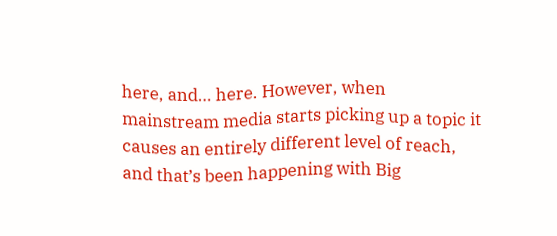here, and… here. However, when mainstream media starts picking up a topic it causes an entirely different level of reach, and that’s been happening with Big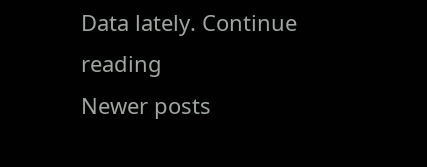Data lately. Continue reading
Newer posts